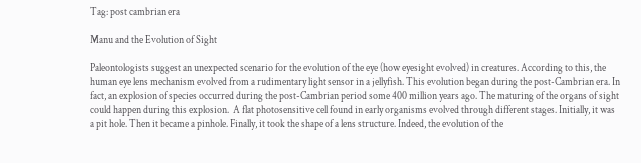Tag: post cambrian era

Manu and the Evolution of Sight

Paleontologists suggest an unexpected scenario for the evolution of the eye (how eyesight evolved) in creatures. According to this, the human eye lens mechanism evolved from a rudimentary light sensor in a jellyfish. This evolution began during the post-Cambrian era. In fact, an explosion of species occurred during the post-Cambrian period some 400 million years ago. The maturing of the organs of sight could happen during this explosion.  A flat photosensitive cell found in early organisms evolved through different stages. Initially, it was a pit hole. Then it became a pinhole. Finally, it took the shape of a lens structure. Indeed, the evolution of the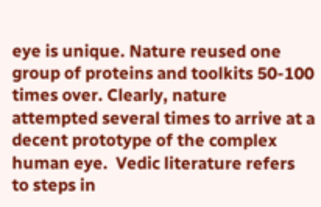eye is unique. Nature reused one group of proteins and toolkits 50-100 times over. Clearly, nature attempted several times to arrive at a decent prototype of the complex human eye.  Vedic literature refers to steps in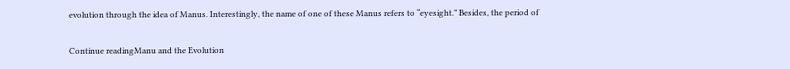evolution through the idea of Manus. Interestingly, the name of one of these Manus refers to “eyesight.” Besides, the period of

Continue readingManu and the Evolution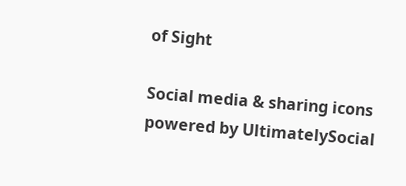of Sight

Social media & sharing icons powered by UltimatelySocial